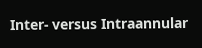Inter- versus Intraannular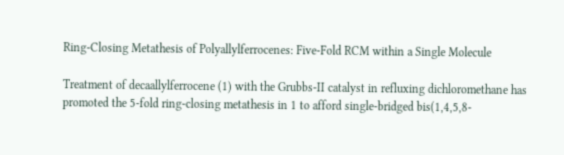Ring-Closing Metathesis of Polyallylferrocenes: Five-Fold RCM within a Single Molecule

Treatment of decaallylferrocene (1) with the Grubbs-II catalyst in refluxing dichloromethane has promoted the 5-fold ring-closing metathesis in 1 to afford single-bridged bis(1,4,5,8-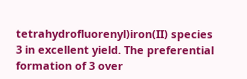tetrahydrofluorenyl)iron(II) species 3 in excellent yield. The preferential formation of 3 over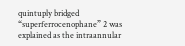quintuply bridged “superferrocenophane” 2 was explained as the intraannular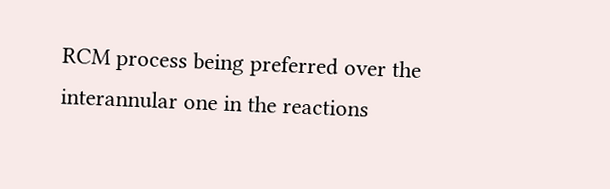RCM process being preferred over the interannular one in the reactions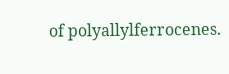of polyallylferrocenes.